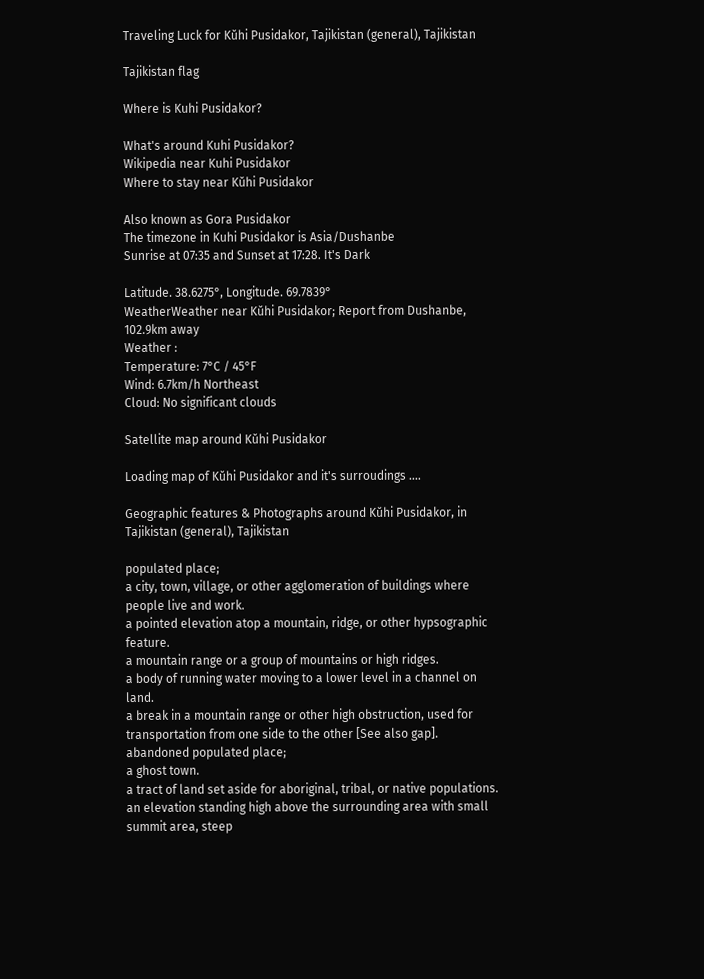Traveling Luck for Kŭhi Pusidakor, Tajikistan (general), Tajikistan

Tajikistan flag

Where is Kuhi Pusidakor?

What's around Kuhi Pusidakor?
Wikipedia near Kuhi Pusidakor
Where to stay near Kŭhi Pusidakor

Also known as Gora Pusidakor
The timezone in Kuhi Pusidakor is Asia/Dushanbe
Sunrise at 07:35 and Sunset at 17:28. It's Dark

Latitude. 38.6275°, Longitude. 69.7839°
WeatherWeather near Kŭhi Pusidakor; Report from Dushanbe, 102.9km away
Weather :
Temperature: 7°C / 45°F
Wind: 6.7km/h Northeast
Cloud: No significant clouds

Satellite map around Kŭhi Pusidakor

Loading map of Kŭhi Pusidakor and it's surroudings ....

Geographic features & Photographs around Kŭhi Pusidakor, in Tajikistan (general), Tajikistan

populated place;
a city, town, village, or other agglomeration of buildings where people live and work.
a pointed elevation atop a mountain, ridge, or other hypsographic feature.
a mountain range or a group of mountains or high ridges.
a body of running water moving to a lower level in a channel on land.
a break in a mountain range or other high obstruction, used for transportation from one side to the other [See also gap].
abandoned populated place;
a ghost town.
a tract of land set aside for aboriginal, tribal, or native populations.
an elevation standing high above the surrounding area with small summit area, steep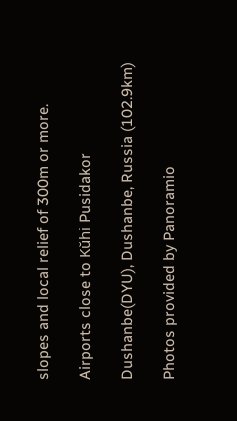slopes and local relief of 300m or more.

Airports close to Kŭhi Pusidakor

Dushanbe(DYU), Dushanbe, Russia (102.9km)

Photos provided by Panoramio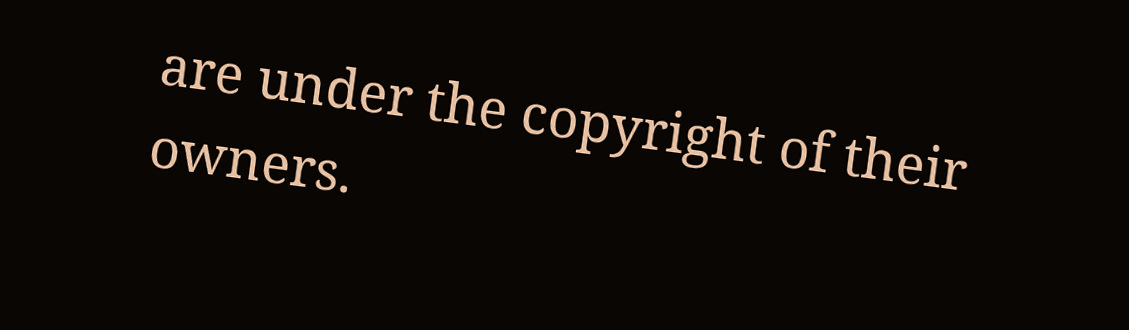are under the copyright of their owners.